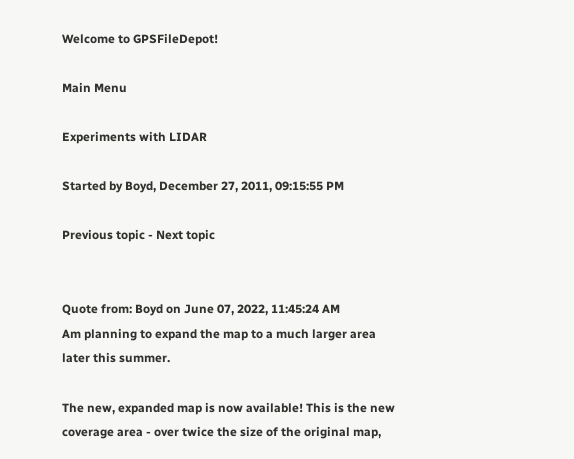Welcome to GPSFileDepot!

Main Menu

Experiments with LIDAR

Started by Boyd, December 27, 2011, 09:15:55 PM

Previous topic - Next topic


Quote from: Boyd on June 07, 2022, 11:45:24 AM
Am planning to expand the map to a much larger area later this summer.

The new, expanded map is now available! This is the new coverage area - over twice the size of the original map,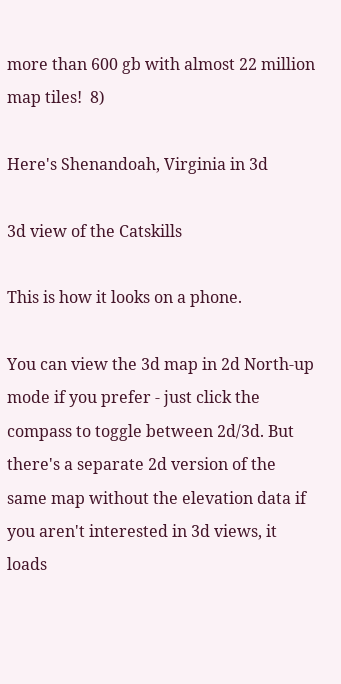more than 600 gb with almost 22 million map tiles!  8)

Here's Shenandoah, Virginia in 3d

3d view of the Catskills

This is how it looks on a phone.

You can view the 3d map in 2d North-up mode if you prefer - just click the compass to toggle between 2d/3d. But there's a separate 2d version of the same map without the elevation data if you aren't interested in 3d views, it loads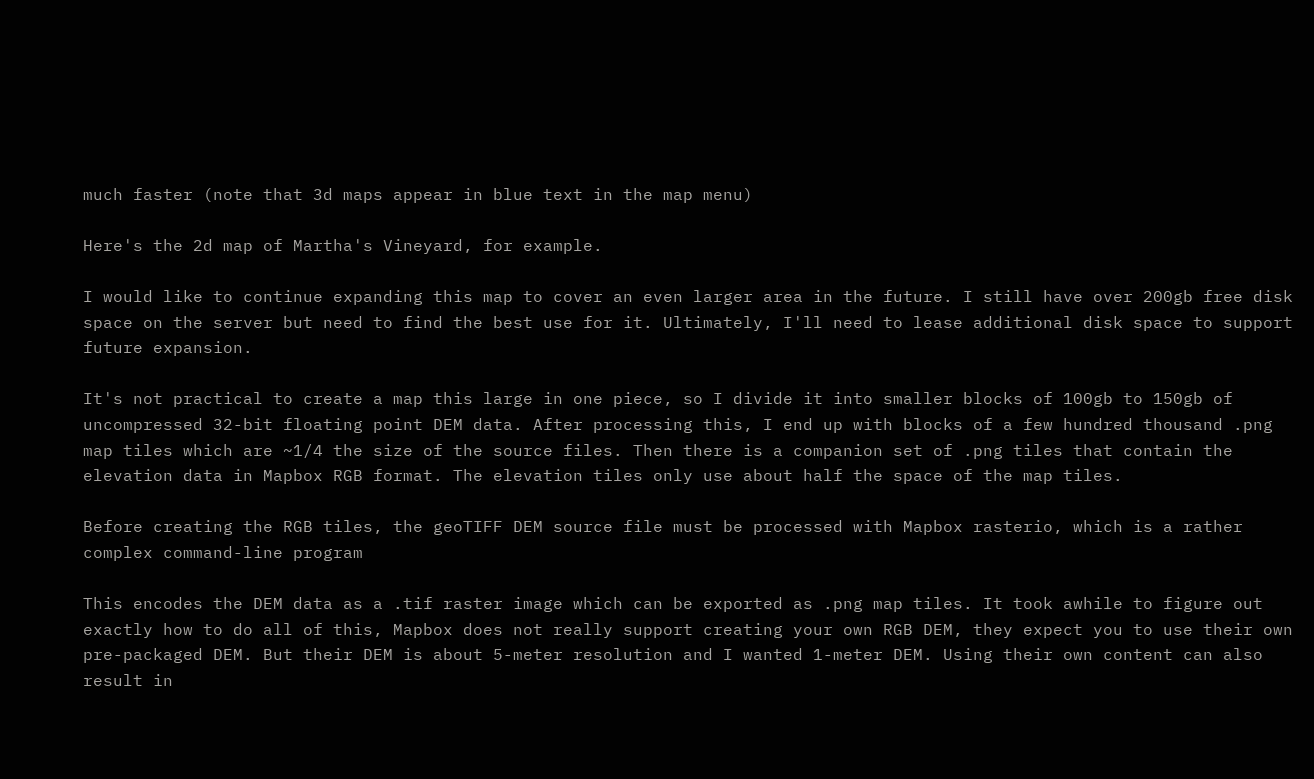much faster (note that 3d maps appear in blue text in the map menu)

Here's the 2d map of Martha's Vineyard, for example.

I would like to continue expanding this map to cover an even larger area in the future. I still have over 200gb free disk space on the server but need to find the best use for it. Ultimately, I'll need to lease additional disk space to support future expansion.

It's not practical to create a map this large in one piece, so I divide it into smaller blocks of 100gb to 150gb of uncompressed 32-bit floating point DEM data. After processing this, I end up with blocks of a few hundred thousand .png map tiles which are ~1/4 the size of the source files. Then there is a companion set of .png tiles that contain the elevation data in Mapbox RGB format. The elevation tiles only use about half the space of the map tiles.

Before creating the RGB tiles, the geoTIFF DEM source file must be processed with Mapbox rasterio, which is a rather complex command-line program

This encodes the DEM data as a .tif raster image which can be exported as .png map tiles. It took awhile to figure out exactly how to do all of this, Mapbox does not really support creating your own RGB DEM, they expect you to use their own pre-packaged DEM. But their DEM is about 5-meter resolution and I wanted 1-meter DEM. Using their own content can also result in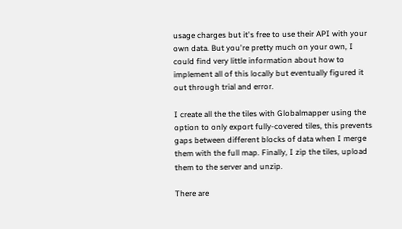usage charges but it's free to use their API with your own data. But you're pretty much on your own, I could find very little information about how to implement all of this locally but eventually figured it out through trial and error.

I create all the the tiles with Globalmapper using the option to only export fully-covered tiles, this prevents gaps between different blocks of data when I merge them with the full map. Finally, I zip the tiles, upload them to the server and unzip.

There are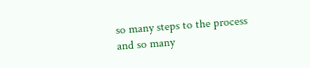so many steps to the process and so many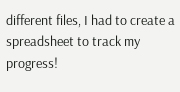different files, I had to create a spreadsheet to track my progress!